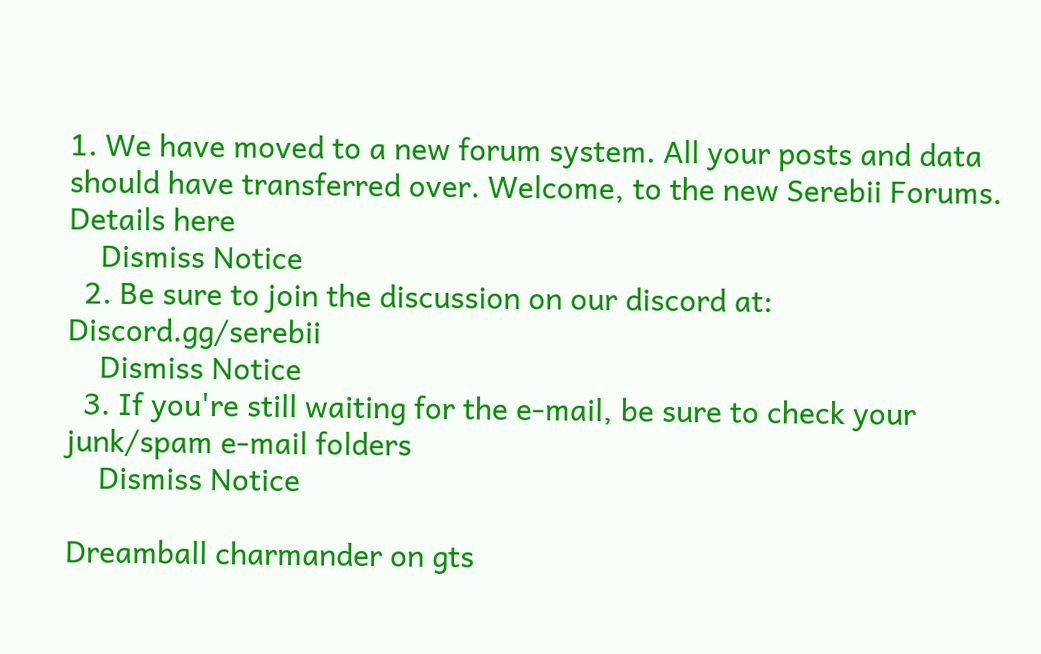1. We have moved to a new forum system. All your posts and data should have transferred over. Welcome, to the new Serebii Forums. Details here
    Dismiss Notice
  2. Be sure to join the discussion on our discord at: Discord.gg/serebii
    Dismiss Notice
  3. If you're still waiting for the e-mail, be sure to check your junk/spam e-mail folders
    Dismiss Notice

Dreamball charmander on gts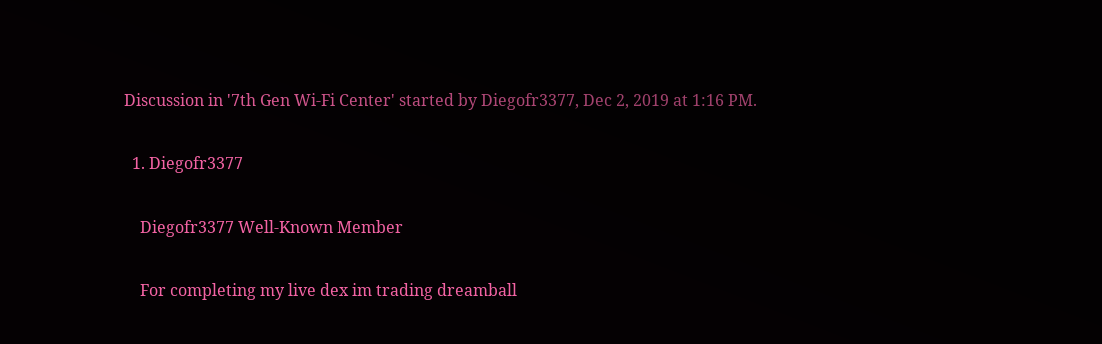Discussion in '7th Gen Wi-Fi Center' started by Diegofr3377, Dec 2, 2019 at 1:16 PM.

  1. Diegofr3377

    Diegofr3377 Well-Known Member

    For completing my live dex im trading dreamball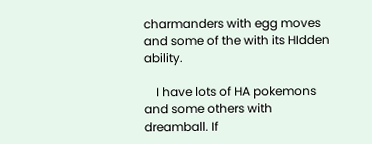charmanders with egg moves and some of the with its HIdden ability.

    I have lots of HA pokemons and some others with dreamball. If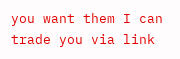you want them I can trade you via link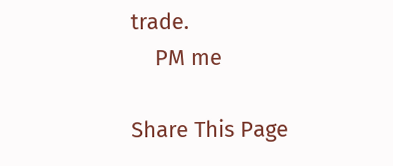trade.
    PM me

Share This Page